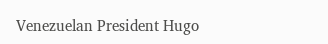Venezuelan President Hugo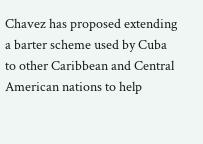Chavez has proposed extending a barter scheme used by Cuba to other Caribbean and Central American nations to help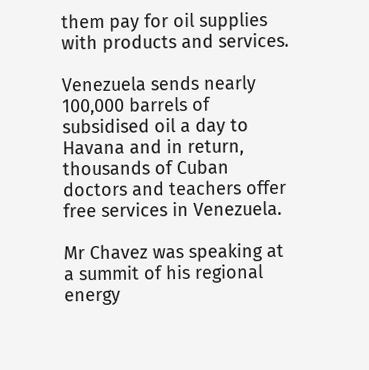them pay for oil supplies with products and services.

Venezuela sends nearly 100,000 barrels of subsidised oil a day to Havana and in return, thousands of Cuban doctors and teachers offer free services in Venezuela.

Mr Chavez was speaking at a summit of his regional energy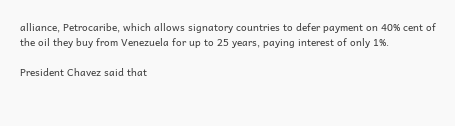alliance, Petrocaribe, which allows signatory countries to defer payment on 40% cent of the oil they buy from Venezuela for up to 25 years, paying interest of only 1%.

President Chavez said that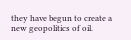they have begun to create a new geopolitics of oil.